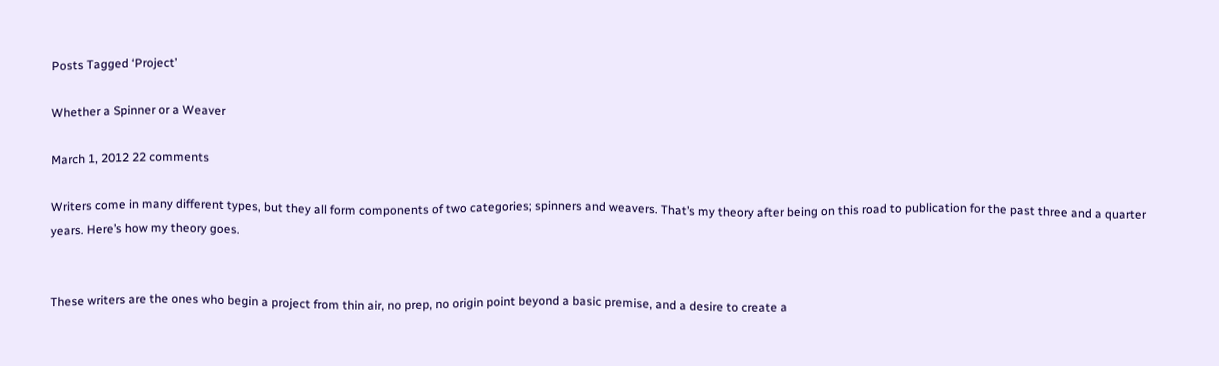Posts Tagged ‘Project’

Whether a Spinner or a Weaver

March 1, 2012 22 comments

Writers come in many different types, but they all form components of two categories; spinners and weavers. That’s my theory after being on this road to publication for the past three and a quarter years. Here’s how my theory goes.


These writers are the ones who begin a project from thin air, no prep, no origin point beyond a basic premise, and a desire to create a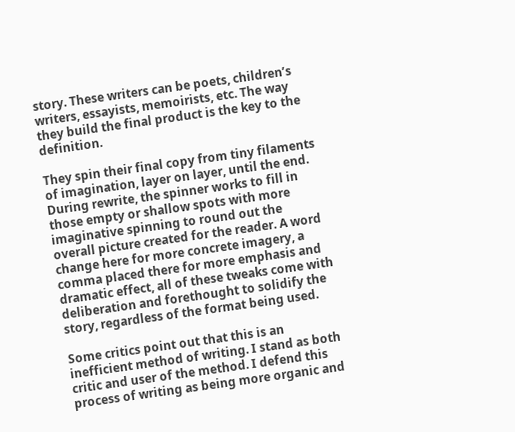story. These writers can be poets, children’s writers, essayists, memoirists, etc. The way they build the final product is the key to the definition.

They spin their final copy from tiny filaments of imagination, layer on layer, until the end. During rewrite, the spinner works to fill in those empty or shallow spots with more imaginative spinning to round out the overall picture created for the reader. A word change here for more concrete imagery, a comma placed there for more emphasis and dramatic effect, all of these tweaks come with deliberation and forethought to solidify the story, regardless of the format being used.

Some critics point out that this is an inefficient method of writing. I stand as both critic and user of the method. I defend this process of writing as being more organic and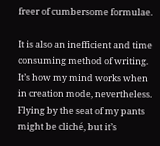freer of cumbersome formulae.

It is also an inefficient and time consuming method of writing. It’s how my mind works when in creation mode, nevertheless. Flying by the seat of my pants might be cliché, but it’s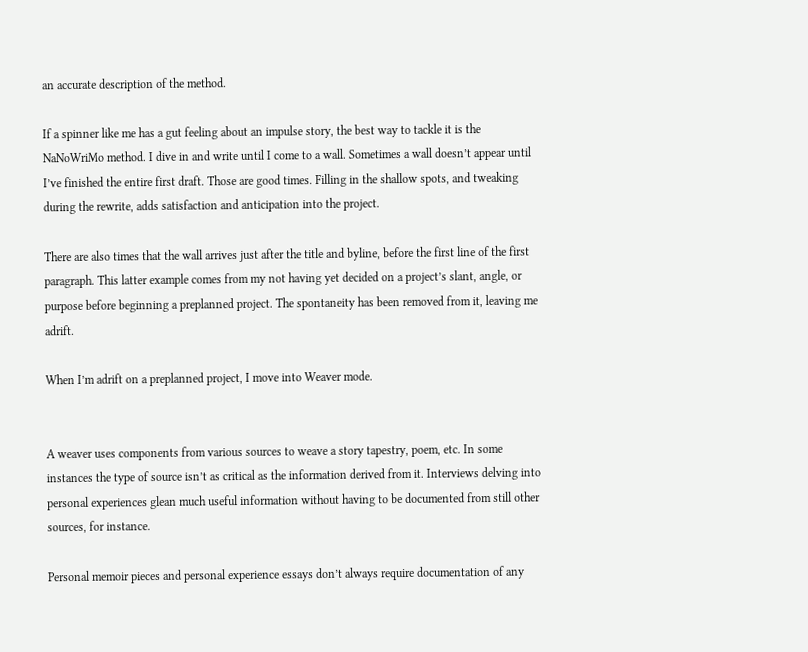an accurate description of the method.

If a spinner like me has a gut feeling about an impulse story, the best way to tackle it is the NaNoWriMo method. I dive in and write until I come to a wall. Sometimes a wall doesn’t appear until I’ve finished the entire first draft. Those are good times. Filling in the shallow spots, and tweaking during the rewrite, adds satisfaction and anticipation into the project.

There are also times that the wall arrives just after the title and byline, before the first line of the first paragraph. This latter example comes from my not having yet decided on a project’s slant, angle, or purpose before beginning a preplanned project. The spontaneity has been removed from it, leaving me adrift.

When I’m adrift on a preplanned project, I move into Weaver mode.


A weaver uses components from various sources to weave a story tapestry, poem, etc. In some instances the type of source isn’t as critical as the information derived from it. Interviews delving into personal experiences glean much useful information without having to be documented from still other sources, for instance.

Personal memoir pieces and personal experience essays don’t always require documentation of any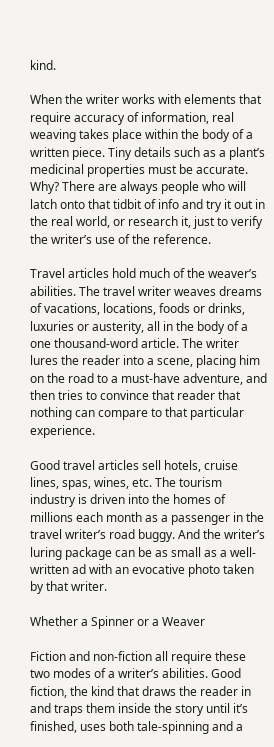kind.

When the writer works with elements that require accuracy of information, real weaving takes place within the body of a written piece. Tiny details such as a plant’s medicinal properties must be accurate. Why? There are always people who will latch onto that tidbit of info and try it out in the real world, or research it, just to verify the writer’s use of the reference.

Travel articles hold much of the weaver’s abilities. The travel writer weaves dreams of vacations, locations, foods or drinks, luxuries or austerity, all in the body of a one thousand-word article. The writer lures the reader into a scene, placing him on the road to a must-have adventure, and then tries to convince that reader that nothing can compare to that particular experience.

Good travel articles sell hotels, cruise lines, spas, wines, etc. The tourism industry is driven into the homes of millions each month as a passenger in the travel writer’s road buggy. And the writer’s luring package can be as small as a well-written ad with an evocative photo taken by that writer.

Whether a Spinner or a Weaver

Fiction and non-fiction all require these two modes of a writer’s abilities. Good fiction, the kind that draws the reader in and traps them inside the story until it’s finished, uses both tale-spinning and a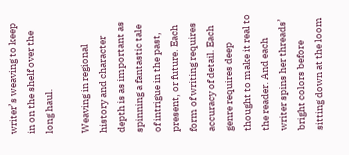writer’s weaving to keep in on the shelf over the long haul.

Weaving in regional history and character depth is as important as spinning a fantastic tale of intrigue in the past, present, or future. Each form of writing requires accuracy of detail. Each genre requires deep thought to make it real to the reader. And each writer spins her threads’ bright colors before sitting down at the loom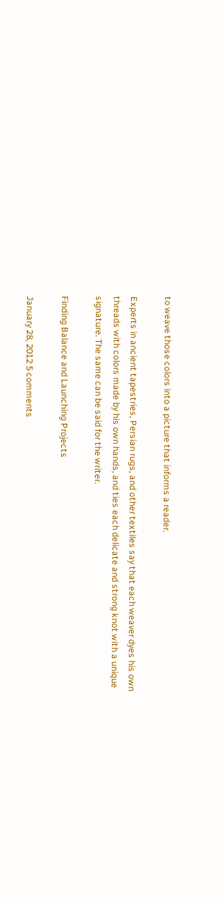to weave those colors into a picture that informs a reader.

Experts in ancient tapestries, Persian rugs, and other textiles say that each weaver dyes his own threads with colors made by his own hands, and ties each delicate and strong knot with a unique signature. The same can be said for the writer.

Finding Balance and Launching Projects

January 28, 2012 5 comments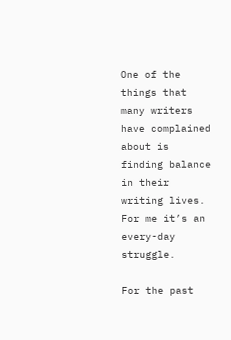One of the things that many writers have complained about is finding balance in their writing lives. For me it’s an every-day struggle.

For the past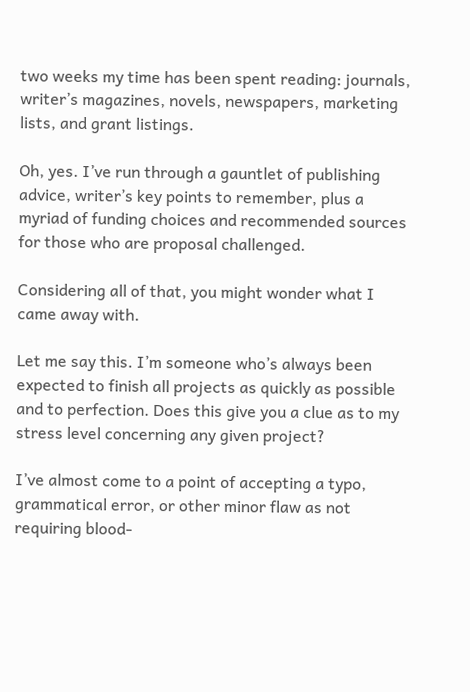two weeks my time has been spent reading: journals, writer’s magazines, novels, newspapers, marketing lists, and grant listings.

Oh, yes. I’ve run through a gauntlet of publishing advice, writer’s key points to remember, plus a myriad of funding choices and recommended sources for those who are proposal challenged.

Considering all of that, you might wonder what I came away with.

Let me say this. I’m someone who’s always been expected to finish all projects as quickly as possible and to perfection. Does this give you a clue as to my stress level concerning any given project?

I’ve almost come to a point of accepting a typo, grammatical error, or other minor flaw as not requiring blood-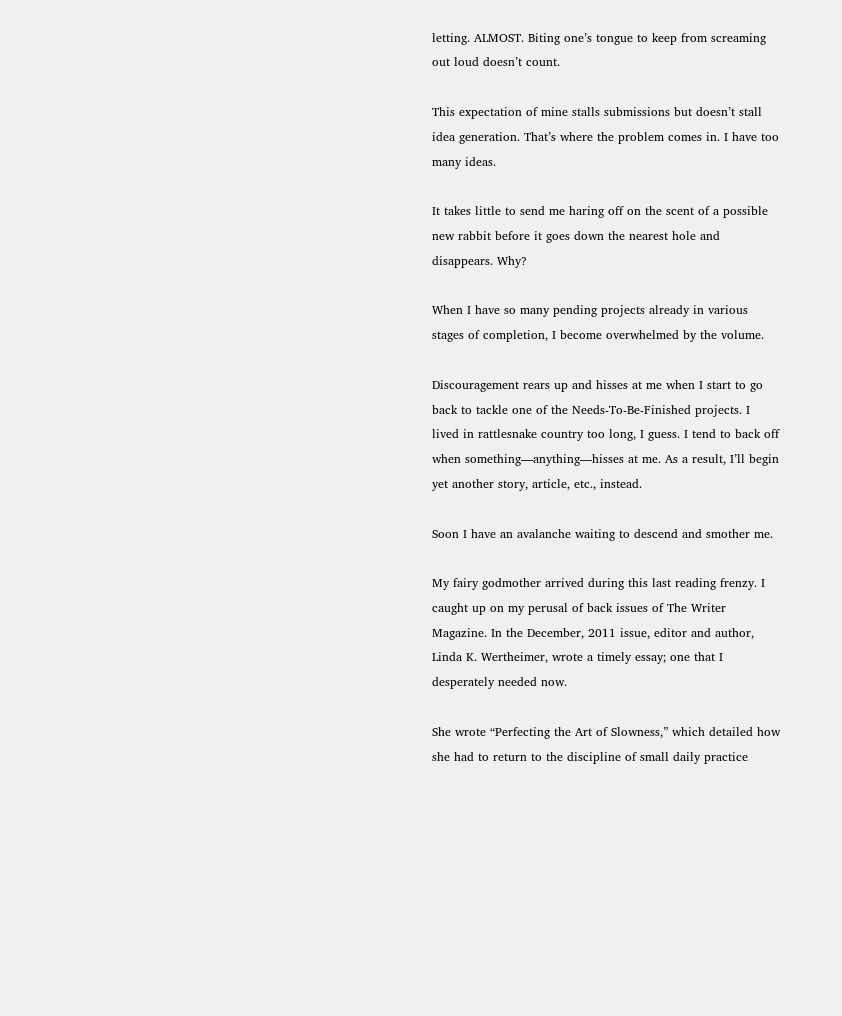letting. ALMOST. Biting one’s tongue to keep from screaming out loud doesn’t count.

This expectation of mine stalls submissions but doesn’t stall idea generation. That’s where the problem comes in. I have too many ideas.

It takes little to send me haring off on the scent of a possible new rabbit before it goes down the nearest hole and disappears. Why?

When I have so many pending projects already in various stages of completion, I become overwhelmed by the volume.

Discouragement rears up and hisses at me when I start to go back to tackle one of the Needs-To-Be-Finished projects. I lived in rattlesnake country too long, I guess. I tend to back off when something—anything—hisses at me. As a result, I’ll begin yet another story, article, etc., instead.

Soon I have an avalanche waiting to descend and smother me.

My fairy godmother arrived during this last reading frenzy. I caught up on my perusal of back issues of The Writer Magazine. In the December, 2011 issue, editor and author, Linda K. Wertheimer, wrote a timely essay; one that I desperately needed now.

She wrote “Perfecting the Art of Slowness,” which detailed how she had to return to the discipline of small daily practice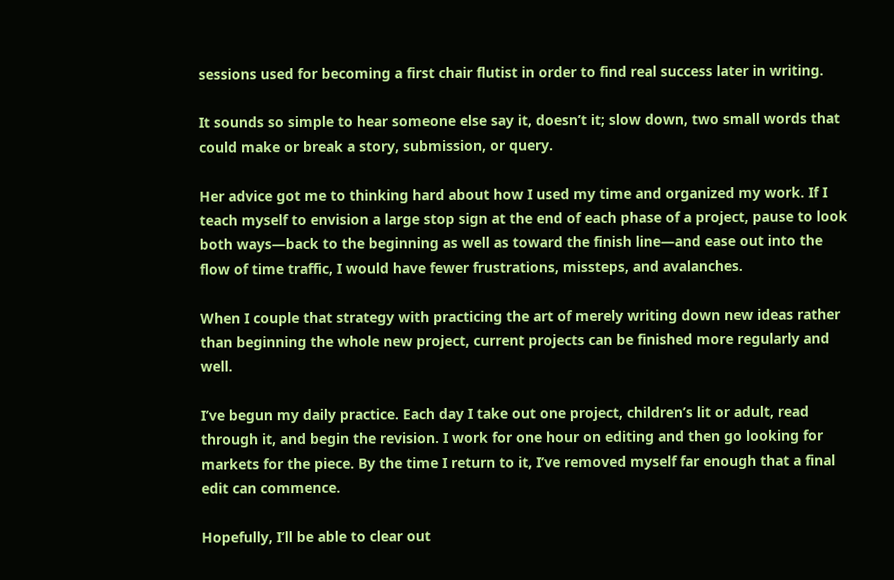sessions used for becoming a first chair flutist in order to find real success later in writing.

It sounds so simple to hear someone else say it, doesn’t it; slow down, two small words that could make or break a story, submission, or query.

Her advice got me to thinking hard about how I used my time and organized my work. If I teach myself to envision a large stop sign at the end of each phase of a project, pause to look both ways—back to the beginning as well as toward the finish line—and ease out into the flow of time traffic, I would have fewer frustrations, missteps, and avalanches.

When I couple that strategy with practicing the art of merely writing down new ideas rather than beginning the whole new project, current projects can be finished more regularly and well.

I’ve begun my daily practice. Each day I take out one project, children’s lit or adult, read through it, and begin the revision. I work for one hour on editing and then go looking for markets for the piece. By the time I return to it, I’ve removed myself far enough that a final edit can commence.

Hopefully, I’ll be able to clear out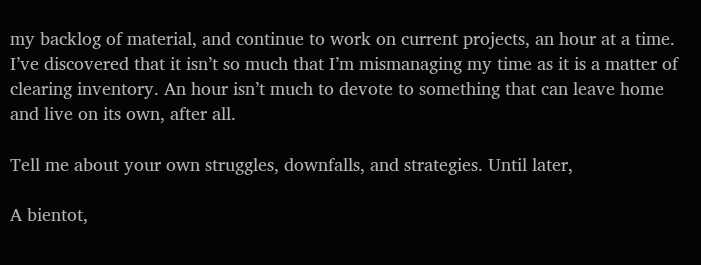my backlog of material, and continue to work on current projects, an hour at a time. I’ve discovered that it isn’t so much that I’m mismanaging my time as it is a matter of clearing inventory. An hour isn’t much to devote to something that can leave home and live on its own, after all.

Tell me about your own struggles, downfalls, and strategies. Until later,

A bientot,